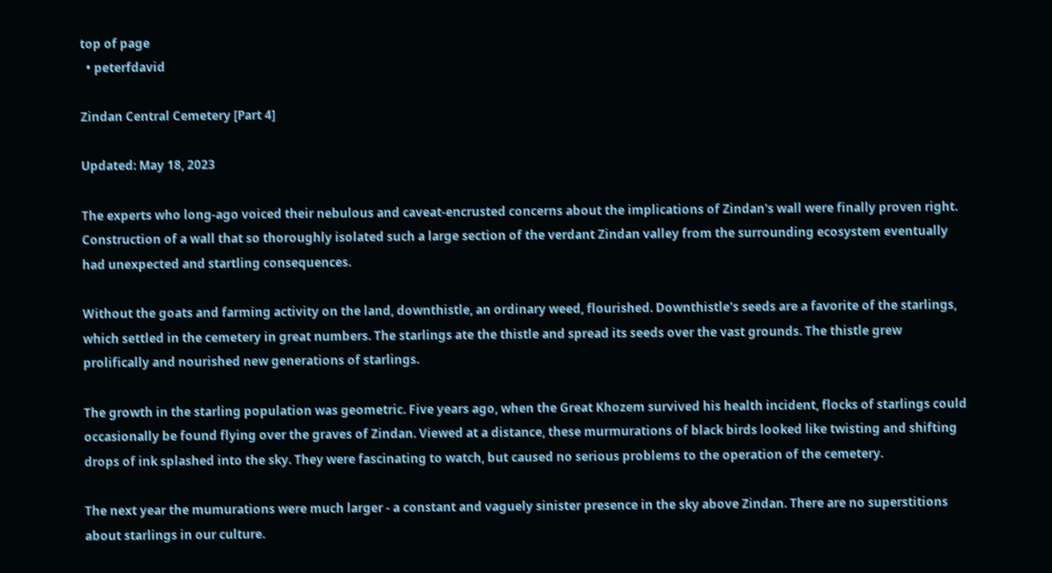top of page
  • peterfdavid

Zindan Central Cemetery [Part 4]

Updated: May 18, 2023

The experts who long-ago voiced their nebulous and caveat-encrusted concerns about the implications of Zindan's wall were finally proven right. Construction of a wall that so thoroughly isolated such a large section of the verdant Zindan valley from the surrounding ecosystem eventually had unexpected and startling consequences.

Without the goats and farming activity on the land, downthistle, an ordinary weed, flourished. Downthistle's seeds are a favorite of the starlings, which settled in the cemetery in great numbers. The starlings ate the thistle and spread its seeds over the vast grounds. The thistle grew prolifically and nourished new generations of starlings.

The growth in the starling population was geometric. Five years ago, when the Great Khozem survived his health incident, flocks of starlings could occasionally be found flying over the graves of Zindan. Viewed at a distance, these murmurations of black birds looked like twisting and shifting drops of ink splashed into the sky. They were fascinating to watch, but caused no serious problems to the operation of the cemetery.

The next year the mumurations were much larger - a constant and vaguely sinister presence in the sky above Zindan. There are no superstitions about starlings in our culture.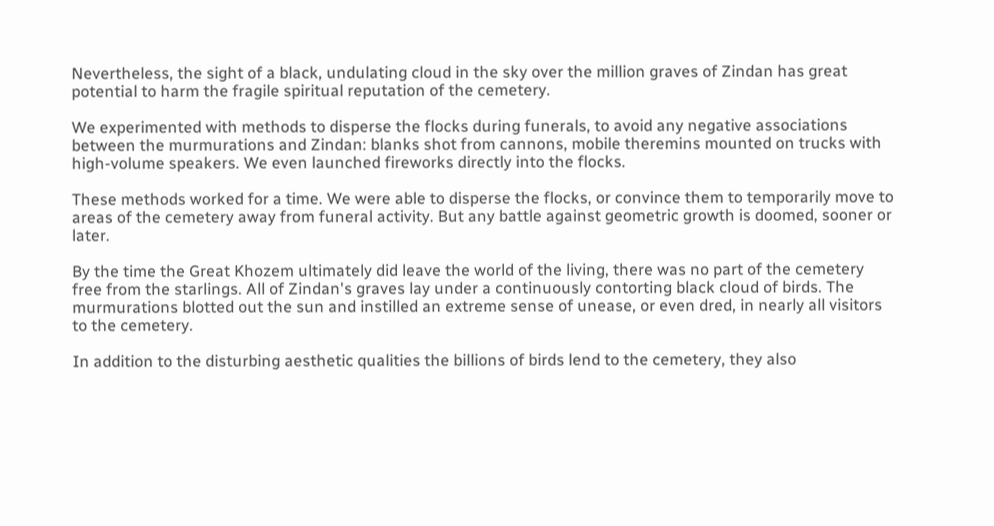Nevertheless, the sight of a black, undulating cloud in the sky over the million graves of Zindan has great potential to harm the fragile spiritual reputation of the cemetery.

We experimented with methods to disperse the flocks during funerals, to avoid any negative associations between the murmurations and Zindan: blanks shot from cannons, mobile theremins mounted on trucks with high-volume speakers. We even launched fireworks directly into the flocks.

These methods worked for a time. We were able to disperse the flocks, or convince them to temporarily move to areas of the cemetery away from funeral activity. But any battle against geometric growth is doomed, sooner or later.

By the time the Great Khozem ultimately did leave the world of the living, there was no part of the cemetery free from the starlings. All of Zindan's graves lay under a continuously contorting black cloud of birds. The murmurations blotted out the sun and instilled an extreme sense of unease, or even dred, in nearly all visitors to the cemetery.

In addition to the disturbing aesthetic qualities the billions of birds lend to the cemetery, they also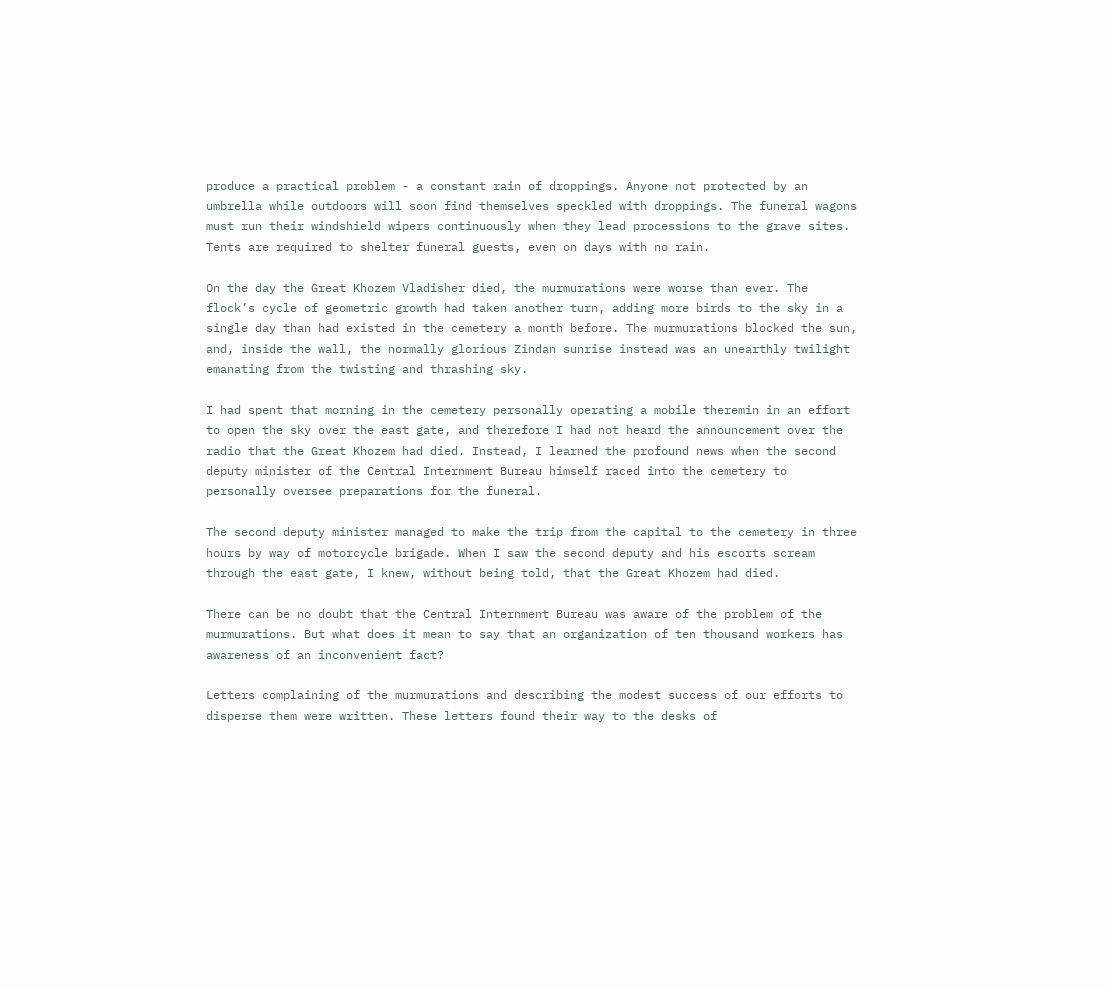produce a practical problem - a constant rain of droppings. Anyone not protected by an umbrella while outdoors will soon find themselves speckled with droppings. The funeral wagons must run their windshield wipers continuously when they lead processions to the grave sites. Tents are required to shelter funeral guests, even on days with no rain.

On the day the Great Khozem Vladisher died, the murmurations were worse than ever. The flock’s cycle of geometric growth had taken another turn, adding more birds to the sky in a single day than had existed in the cemetery a month before. The murmurations blocked the sun, and, inside the wall, the normally glorious Zindan sunrise instead was an unearthly twilight emanating from the twisting and thrashing sky.

I had spent that morning in the cemetery personally operating a mobile theremin in an effort to open the sky over the east gate, and therefore I had not heard the announcement over the radio that the Great Khozem had died. Instead, I learned the profound news when the second deputy minister of the Central Internment Bureau himself raced into the cemetery to personally oversee preparations for the funeral.

The second deputy minister managed to make the trip from the capital to the cemetery in three hours by way of motorcycle brigade. When I saw the second deputy and his escorts scream through the east gate, I knew, without being told, that the Great Khozem had died.

There can be no doubt that the Central Internment Bureau was aware of the problem of the murmurations. But what does it mean to say that an organization of ten thousand workers has awareness of an inconvenient fact?

Letters complaining of the murmurations and describing the modest success of our efforts to disperse them were written. These letters found their way to the desks of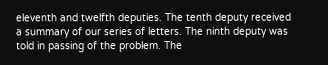eleventh and twelfth deputies. The tenth deputy received a summary of our series of letters. The ninth deputy was told in passing of the problem. The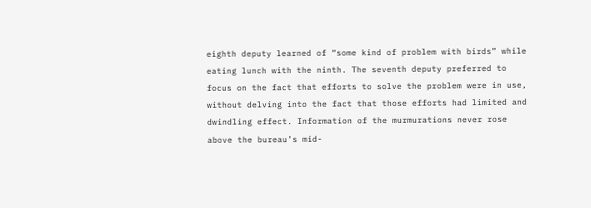eighth deputy learned of “some kind of problem with birds” while eating lunch with the ninth. The seventh deputy preferred to focus on the fact that efforts to solve the problem were in use, without delving into the fact that those efforts had limited and dwindling effect. Information of the murmurations never rose above the bureau’s mid-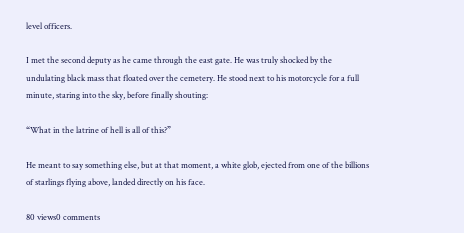level officers.

I met the second deputy as he came through the east gate. He was truly shocked by the undulating black mass that floated over the cemetery. He stood next to his motorcycle for a full minute, staring into the sky, before finally shouting:

“What in the latrine of hell is all of this?”

He meant to say something else, but at that moment, a white glob, ejected from one of the billions of starlings flying above, landed directly on his face.

80 views0 comments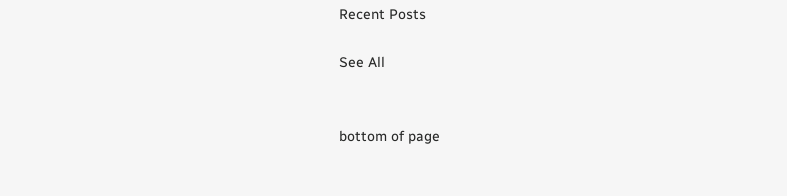Recent Posts

See All


bottom of page